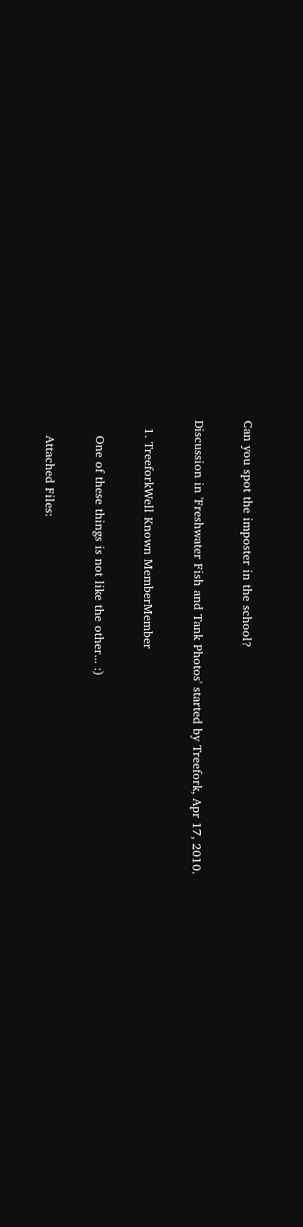Can you spot the imposter in the school?

Discussion in 'Freshwater Fish and Tank Photos' started by Treefork, Apr 17, 2010.

  1. TreeforkWell Known MemberMember

    One of these things is not like the other... :)

    Attached Files: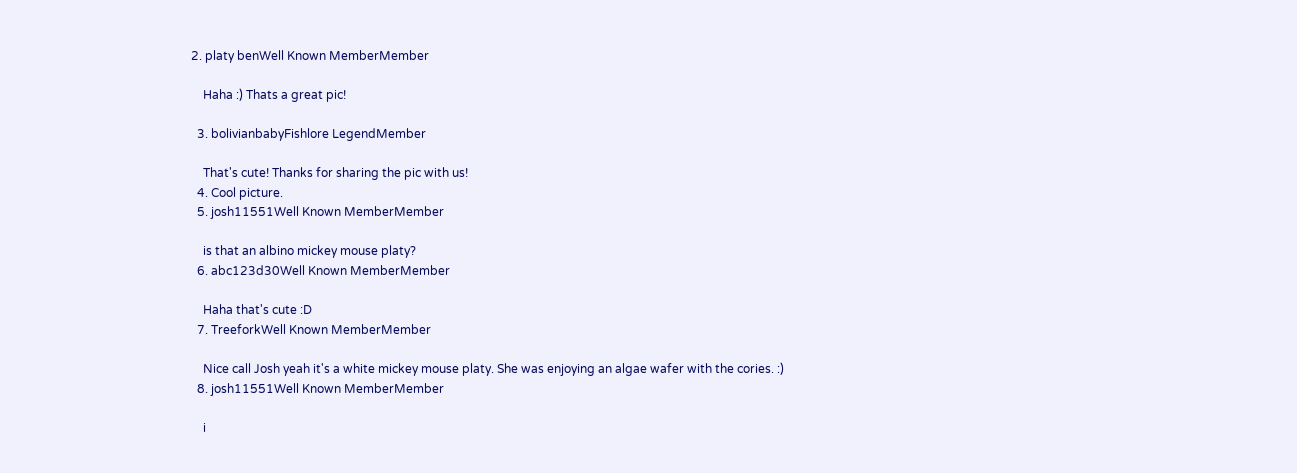2. platy benWell Known MemberMember

    Haha :) Thats a great pic!

  3. bolivianbabyFishlore LegendMember

    That's cute! Thanks for sharing the pic with us!
  4. Cool picture.
  5. josh11551Well Known MemberMember

    is that an albino mickey mouse platy?
  6. abc123d30Well Known MemberMember

    Haha that's cute :D
  7. TreeforkWell Known MemberMember

    Nice call Josh yeah it's a white mickey mouse platy. She was enjoying an algae wafer with the cories. :)
  8. josh11551Well Known MemberMember

    i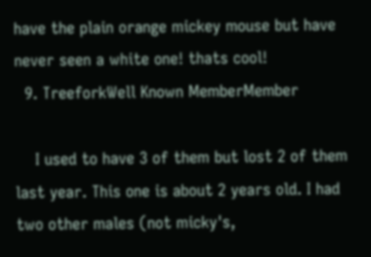have the plain orange mickey mouse but have never seen a white one! thats cool!
  9. TreeforkWell Known MemberMember

    I used to have 3 of them but lost 2 of them last year. This one is about 2 years old. I had two other males (not micky's,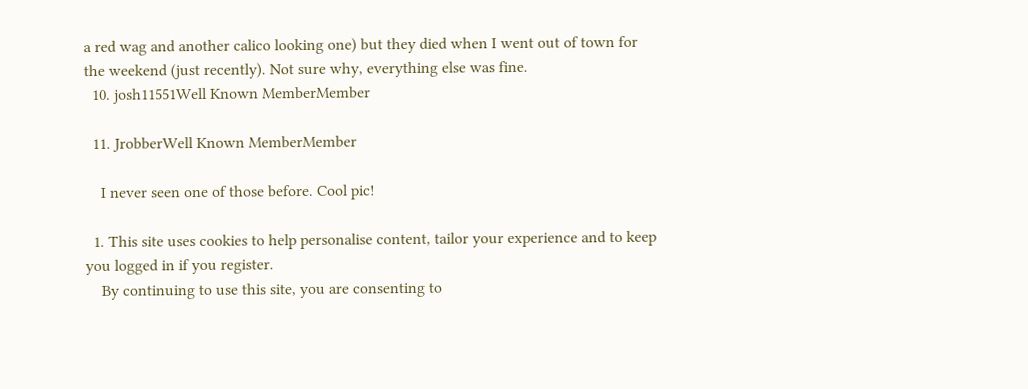a red wag and another calico looking one) but they died when I went out of town for the weekend (just recently). Not sure why, everything else was fine.
  10. josh11551Well Known MemberMember

  11. JrobberWell Known MemberMember

    I never seen one of those before. Cool pic!

  1. This site uses cookies to help personalise content, tailor your experience and to keep you logged in if you register.
    By continuing to use this site, you are consenting to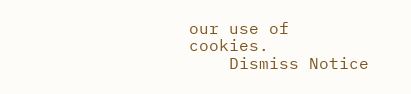our use of cookies.
    Dismiss Notice